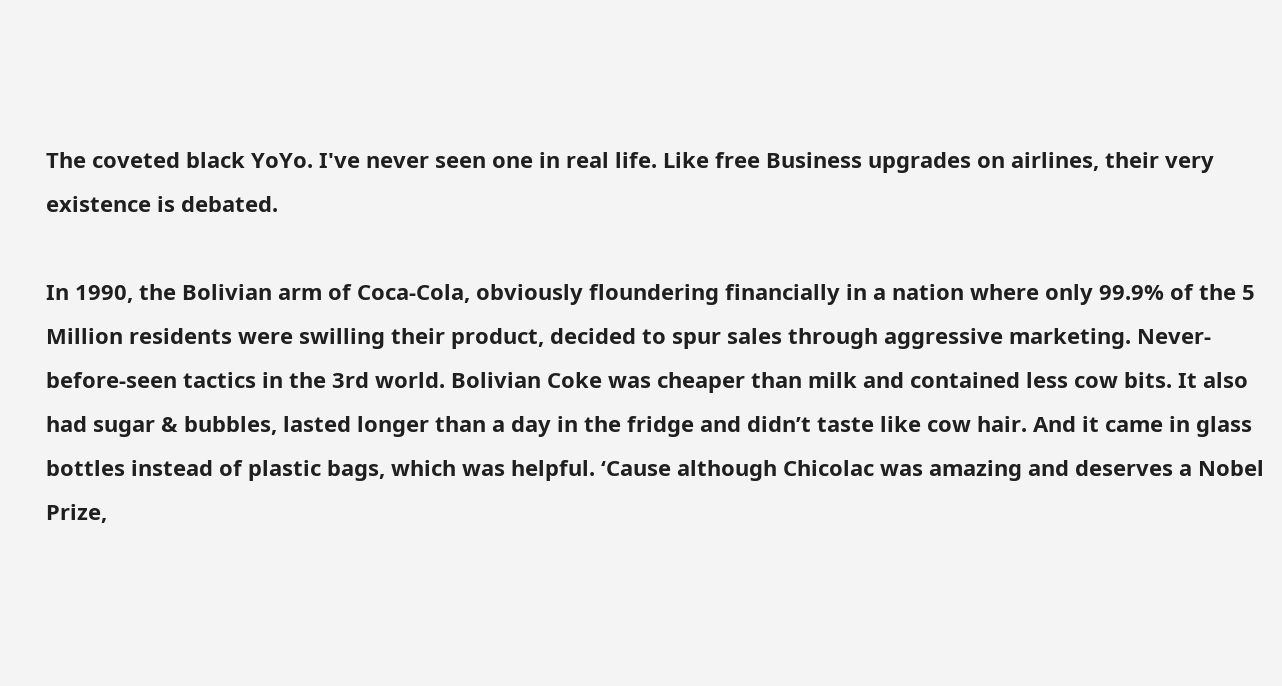The coveted black YoYo. I've never seen one in real life. Like free Business upgrades on airlines, their very existence is debated.

In 1990, the Bolivian arm of Coca-Cola, obviously floundering financially in a nation where only 99.9% of the 5 Million residents were swilling their product, decided to spur sales through aggressive marketing. Never-before-seen tactics in the 3rd world. Bolivian Coke was cheaper than milk and contained less cow bits. It also had sugar & bubbles, lasted longer than a day in the fridge and didn’t taste like cow hair. And it came in glass bottles instead of plastic bags, which was helpful. ‘Cause although Chicolac was amazing and deserves a Nobel Prize,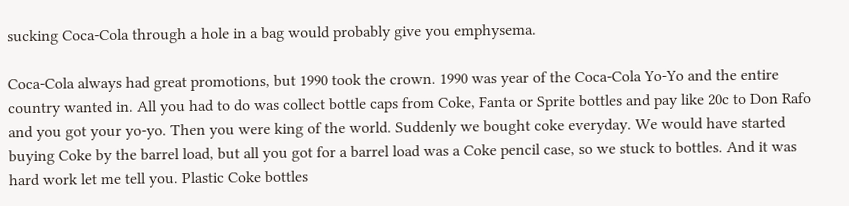sucking Coca-Cola through a hole in a bag would probably give you emphysema.

Coca-Cola always had great promotions, but 1990 took the crown. 1990 was year of the Coca-Cola Yo-Yo and the entire country wanted in. All you had to do was collect bottle caps from Coke, Fanta or Sprite bottles and pay like 20c to Don Rafo and you got your yo-yo. Then you were king of the world. Suddenly we bought coke everyday. We would have started buying Coke by the barrel load, but all you got for a barrel load was a Coke pencil case, so we stuck to bottles. And it was hard work let me tell you. Plastic Coke bottles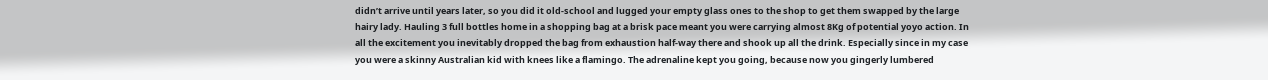didn’t arrive until years later, so you did it old-school and lugged your empty glass ones to the shop to get them swapped by the large hairy lady. Hauling 3 full bottles home in a shopping bag at a brisk pace meant you were carrying almost 8Kg of potential yoyo action. In all the excitement you inevitably dropped the bag from exhaustion half-way there and shook up all the drink. Especially since in my case you were a skinny Australian kid with knees like a flamingo. The adrenaline kept you going, because now you gingerly lumbered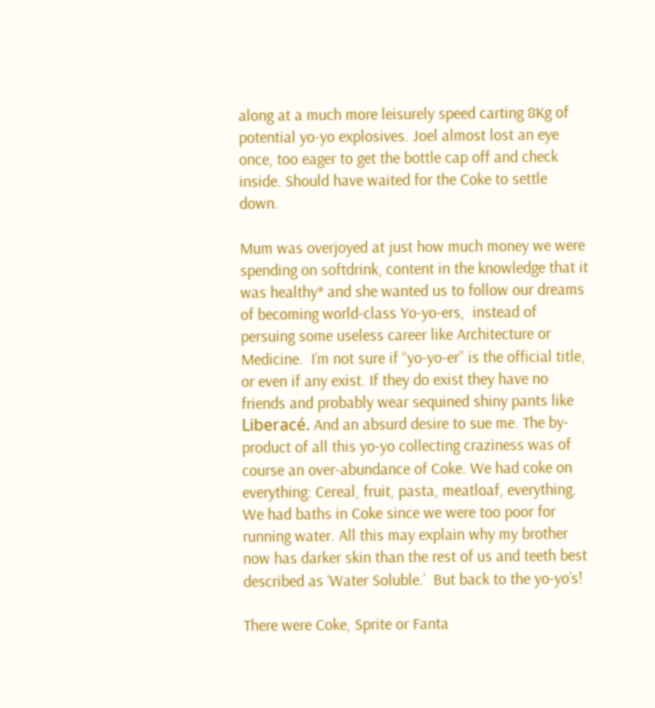along at a much more leisurely speed carting 8Kg of potential yo-yo explosives. Joel almost lost an eye once, too eager to get the bottle cap off and check inside. Should have waited for the Coke to settle down.

Mum was overjoyed at just how much money we were spending on softdrink, content in the knowledge that it was healthy* and she wanted us to follow our dreams of becoming world-class Yo-yo-ers,  instead of persuing some useless career like Architecture or Medicine.  I’m not sure if “yo-yo-er” is the official title, or even if any exist. If they do exist they have no friends and probably wear sequined shiny pants like Liberacé. And an absurd desire to sue me. The by-product of all this yo-yo collecting craziness was of course an over-abundance of Coke. We had coke on everything: Cereal, fruit, pasta, meatloaf, everything. We had baths in Coke since we were too poor for running water. All this may explain why my brother now has darker skin than the rest of us and teeth best described as ‘Water Soluble.’  But back to the yo-yo’s!

There were Coke, Sprite or Fanta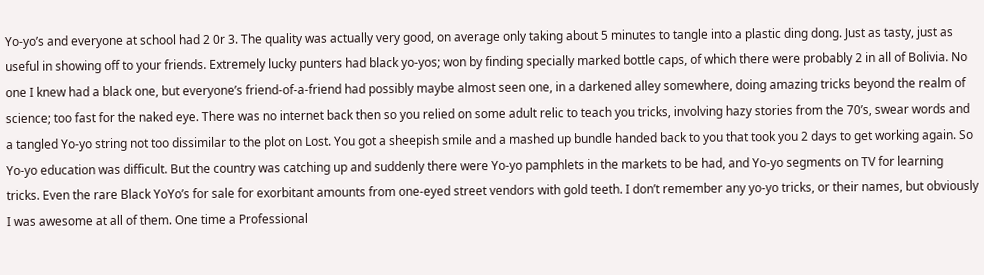Yo-yo’s and everyone at school had 2 0r 3. The quality was actually very good, on average only taking about 5 minutes to tangle into a plastic ding dong. Just as tasty, just as useful in showing off to your friends. Extremely lucky punters had black yo-yos; won by finding specially marked bottle caps, of which there were probably 2 in all of Bolivia. No one I knew had a black one, but everyone’s friend-of-a-friend had possibly maybe almost seen one, in a darkened alley somewhere, doing amazing tricks beyond the realm of science; too fast for the naked eye. There was no internet back then so you relied on some adult relic to teach you tricks, involving hazy stories from the 70’s, swear words and a tangled Yo-yo string not too dissimilar to the plot on Lost. You got a sheepish smile and a mashed up bundle handed back to you that took you 2 days to get working again. So Yo-yo education was difficult. But the country was catching up and suddenly there were Yo-yo pamphlets in the markets to be had, and Yo-yo segments on TV for learning tricks. Even the rare Black YoYo’s for sale for exorbitant amounts from one-eyed street vendors with gold teeth. I don’t remember any yo-yo tricks, or their names, but obviously I was awesome at all of them. One time a Professional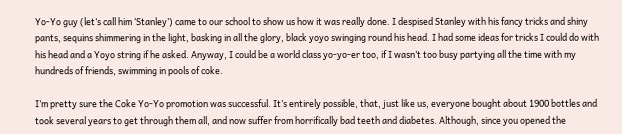Yo-Yo guy (let’s call him ‘Stanley’) came to our school to show us how it was really done. I despised Stanley with his fancy tricks and shiny pants, sequins shimmering in the light, basking in all the glory, black yoyo swinging round his head. I had some ideas for tricks I could do with his head and a Yoyo string if he asked. Anyway, I could be a world class yo-yo-er too, if I wasn’t too busy partying all the time with my hundreds of friends, swimming in pools of coke.

I’m pretty sure the Coke Yo-Yo promotion was successful. It’s entirely possible, that, just like us, everyone bought about 1900 bottles and took several years to get through them all, and now suffer from horrifically bad teeth and diabetes. Although, since you opened the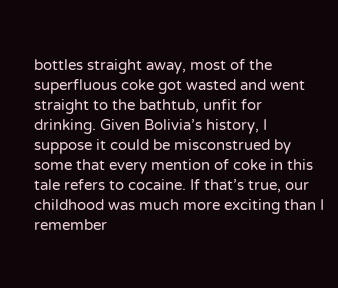bottles straight away, most of the superfluous coke got wasted and went straight to the bathtub, unfit for drinking. Given Bolivia’s history, I suppose it could be misconstrued by some that every mention of coke in this tale refers to cocaine. If that’s true, our childhood was much more exciting than I remember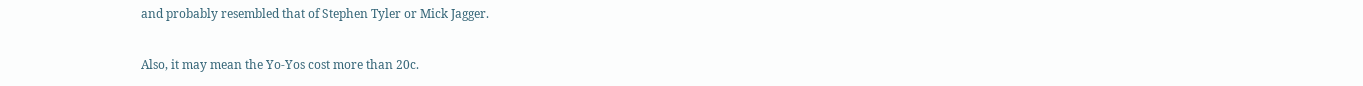and probably resembled that of Stephen Tyler or Mick Jagger.

Also, it may mean the Yo-Yos cost more than 20c.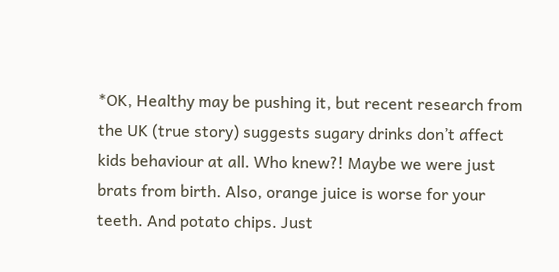*OK, Healthy may be pushing it, but recent research from the UK (true story) suggests sugary drinks don’t affect kids behaviour at all. Who knew?! Maybe we were just brats from birth. Also, orange juice is worse for your teeth. And potato chips. Just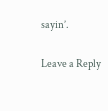sayin’.

Leave a Reply